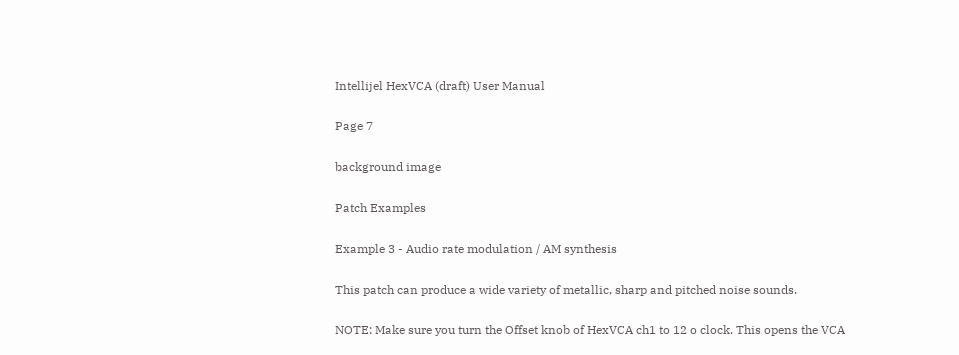Intellijel HexVCA (draft) User Manual

Page 7

background image

Patch Examples

Example 3 - Audio rate modulation / AM synthesis

This patch can produce a wide variety of metallic, sharp and pitched noise sounds.

NOTE: Make sure you turn the Offset knob of HexVCA ch1 to 12 o clock. This opens the VCA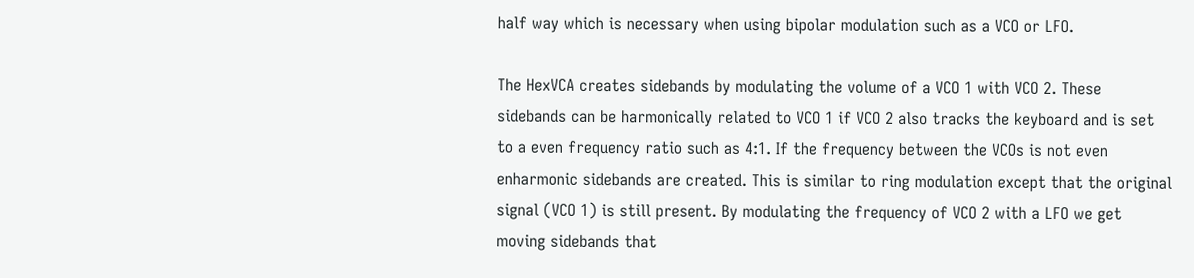half way which is necessary when using bipolar modulation such as a VCO or LFO.

The HexVCA creates sidebands by modulating the volume of a VCO 1 with VCO 2. These
sidebands can be harmonically related to VCO 1 if VCO 2 also tracks the keyboard and is set
to a even frequency ratio such as 4:1. If the frequency between the VCOs is not even
enharmonic sidebands are created. This is similar to ring modulation except that the original
signal (VCO 1) is still present. By modulating the frequency of VCO 2 with a LFO we get
moving sidebands that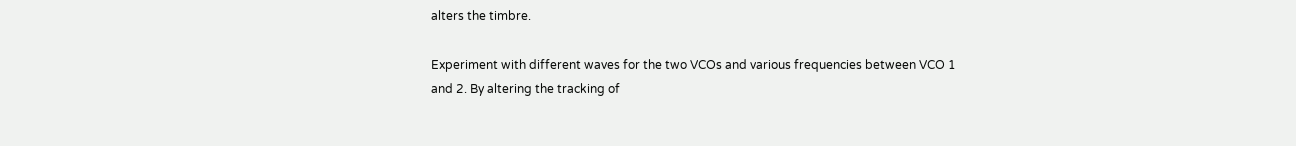alters the timbre.

Experiment with different waves for the two VCOs and various frequencies between VCO 1
and 2. By altering the tracking of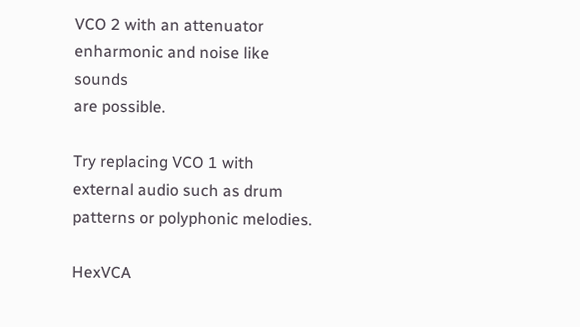VCO 2 with an attenuator enharmonic and noise like sounds
are possible.

Try replacing VCO 1 with external audio such as drum patterns or polyphonic melodies.

HexVCA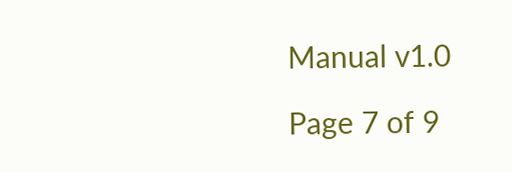Manual v1.0

Page 7 of 9